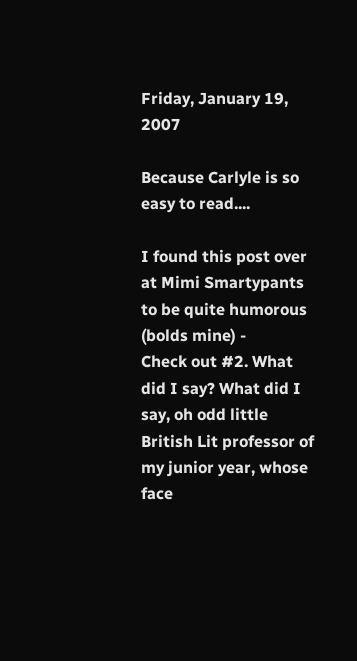Friday, January 19, 2007

Because Carlyle is so easy to read....

I found this post over at Mimi Smartypants to be quite humorous (bolds mine) -
Check out #2. What did I say? What did I say, oh odd little British Lit professor of my junior year, whose face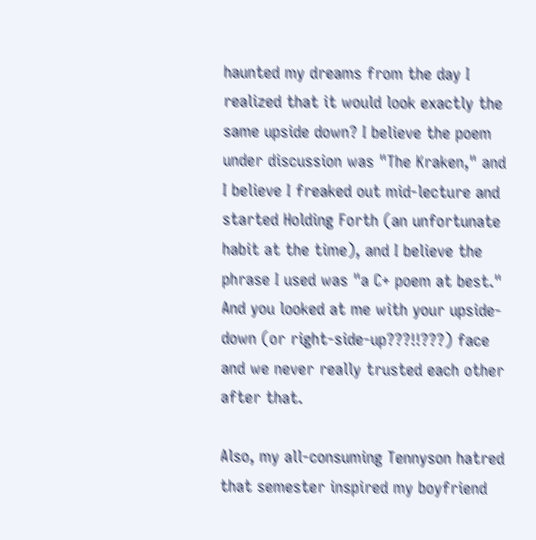haunted my dreams from the day I realized that it would look exactly the same upside down? I believe the poem under discussion was "The Kraken," and I believe I freaked out mid-lecture and started Holding Forth (an unfortunate habit at the time), and I believe the phrase I used was "a C+ poem at best." And you looked at me with your upside-down (or right-side-up???!!???) face and we never really trusted each other after that.

Also, my all-consuming Tennyson hatred that semester inspired my boyfriend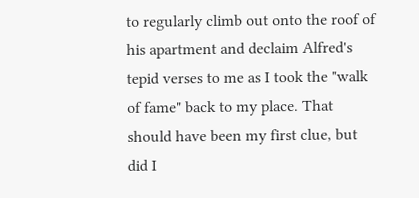to regularly climb out onto the roof of his apartment and declaim Alfred's tepid verses to me as I took the "walk of fame" back to my place. That should have been my first clue, but did I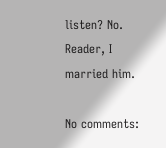listen? No. Reader, I married him.

No comments: